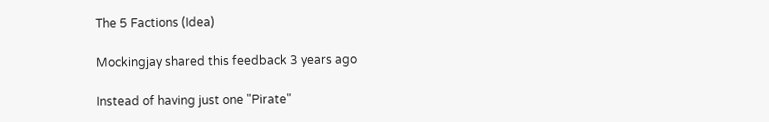The 5 Factions (Idea)

Mockingjay shared this feedback 3 years ago

Instead of having just one "Pirate"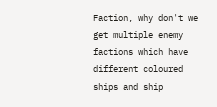Faction, why don't we get multiple enemy factions which have different coloured ships and ship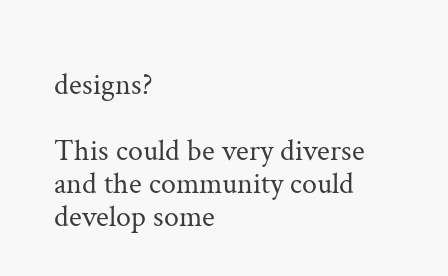designs?

This could be very diverse and the community could develop some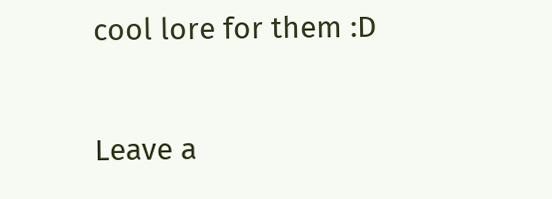cool lore for them :D

Leave a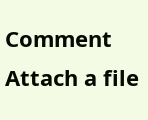Comment
Attach a file